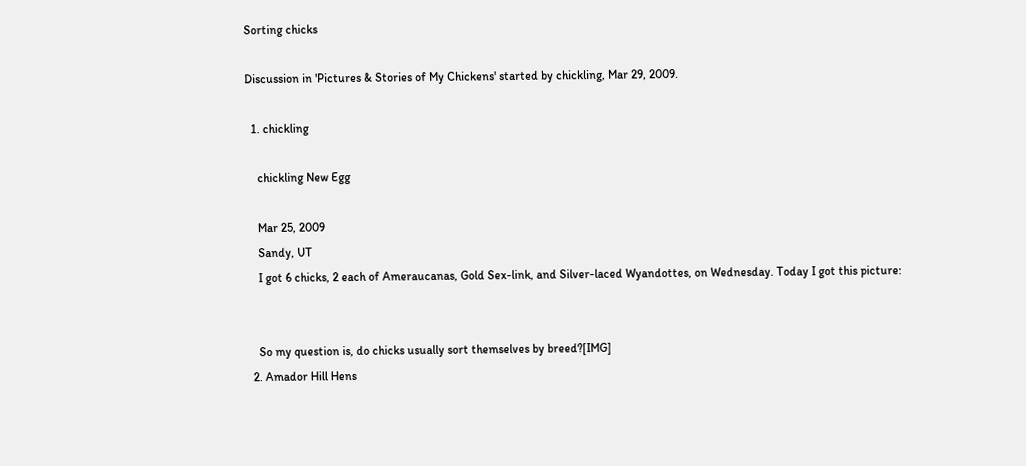Sorting chicks

Discussion in 'Pictures & Stories of My Chickens' started by chickling, Mar 29, 2009.

  1. chickling

    chickling New Egg

    Mar 25, 2009
    Sandy, UT
    I got 6 chicks, 2 each of Ameraucanas, Gold Sex-link, and Silver-laced Wyandottes, on Wednesday. Today I got this picture:


    So my question is, do chicks usually sort themselves by breed?[IMG]
  2. Amador Hill Hens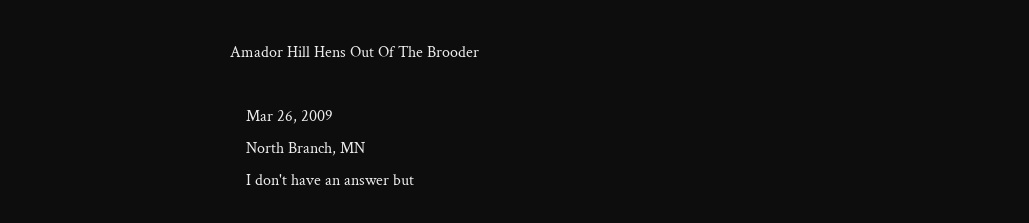Amador Hill Hens Out Of The Brooder

    Mar 26, 2009
    North Branch, MN
    I don't have an answer but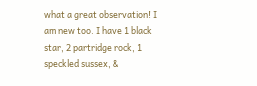what a great observation! I am new too. I have 1 black star, 2 partridge rock, 1 speckled sussex, &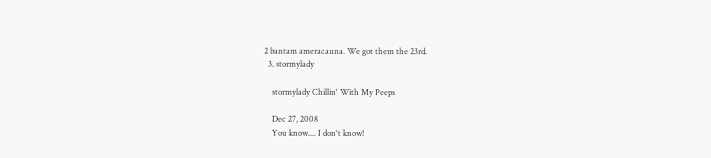2 bantam ameracauna. We got them the 23rd.
  3. stormylady

    stormylady Chillin' With My Peeps

    Dec 27, 2008
    You know.... I don't know!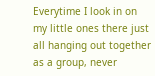Everytime I look in on my little ones there just all hanging out together as a group, never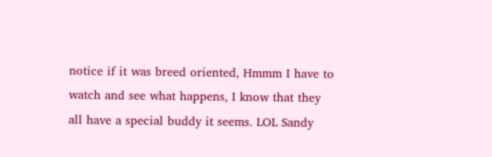notice if it was breed oriented, Hmmm I have to watch and see what happens, I know that they all have a special buddy it seems. LOL Sandy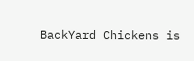BackYard Chickens is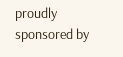proudly sponsored by